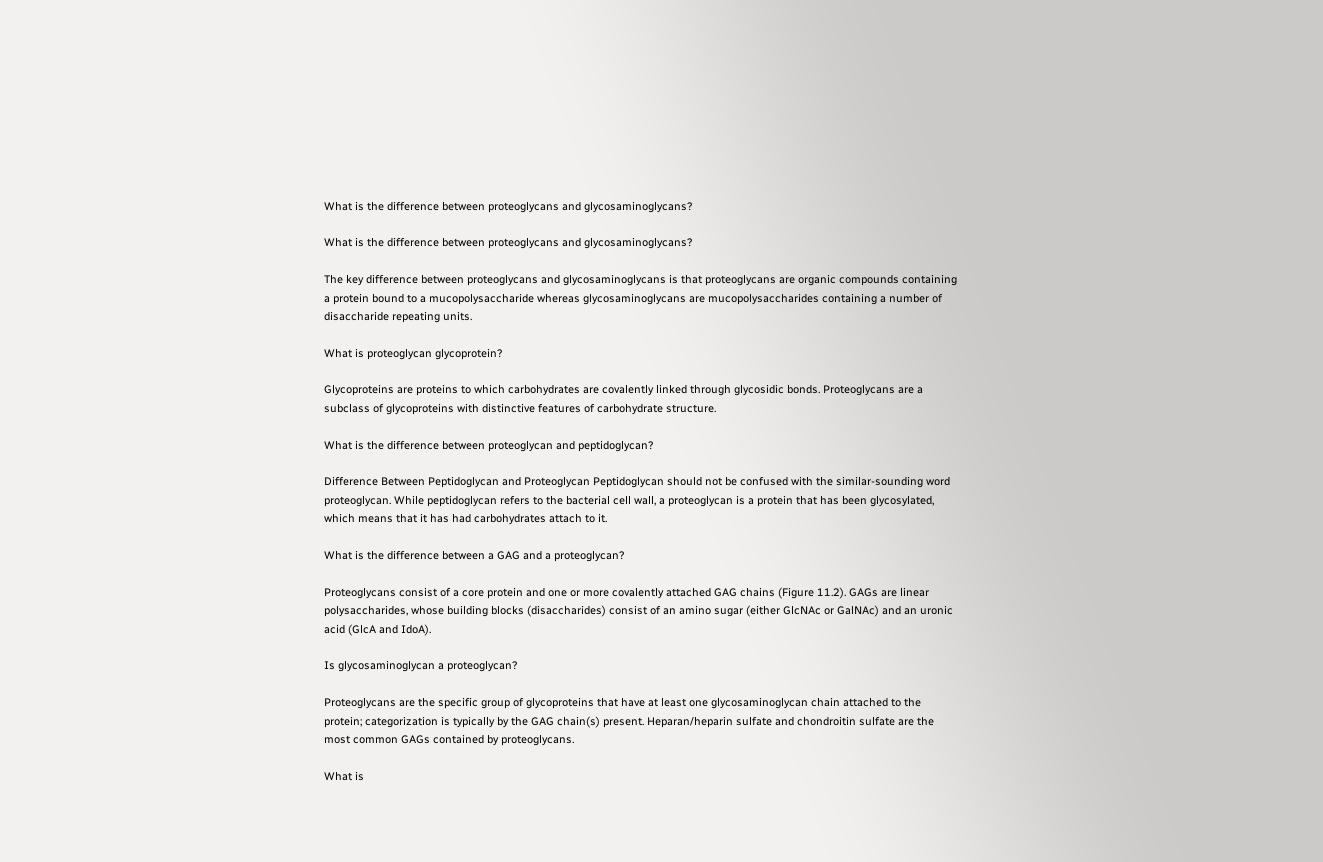What is the difference between proteoglycans and glycosaminoglycans?

What is the difference between proteoglycans and glycosaminoglycans?

The key difference between proteoglycans and glycosaminoglycans is that proteoglycans are organic compounds containing a protein bound to a mucopolysaccharide whereas glycosaminoglycans are mucopolysaccharides containing a number of disaccharide repeating units.

What is proteoglycan glycoprotein?

Glycoproteins are proteins to which carbohydrates are covalently linked through glycosidic bonds. Proteoglycans are a subclass of glycoproteins with distinctive features of carbohydrate structure.

What is the difference between proteoglycan and peptidoglycan?

Difference Between Peptidoglycan and Proteoglycan Peptidoglycan should not be confused with the similar-sounding word proteoglycan. While peptidoglycan refers to the bacterial cell wall, a proteoglycan is a protein that has been glycosylated, which means that it has had carbohydrates attach to it.

What is the difference between a GAG and a proteoglycan?

Proteoglycans consist of a core protein and one or more covalently attached GAG chains (Figure 11.2). GAGs are linear polysaccharides, whose building blocks (disaccharides) consist of an amino sugar (either GlcNAc or GalNAc) and an uronic acid (GlcA and IdoA).

Is glycosaminoglycan a proteoglycan?

Proteoglycans are the specific group of glycoproteins that have at least one glycosaminoglycan chain attached to the protein; categorization is typically by the GAG chain(s) present. Heparan/heparin sulfate and chondroitin sulfate are the most common GAGs contained by proteoglycans.

What is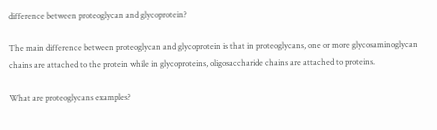difference between proteoglycan and glycoprotein?

The main difference between proteoglycan and glycoprotein is that in proteoglycans, one or more glycosaminoglycan chains are attached to the protein while in glycoproteins, oligosaccharide chains are attached to proteins.

What are proteoglycans examples?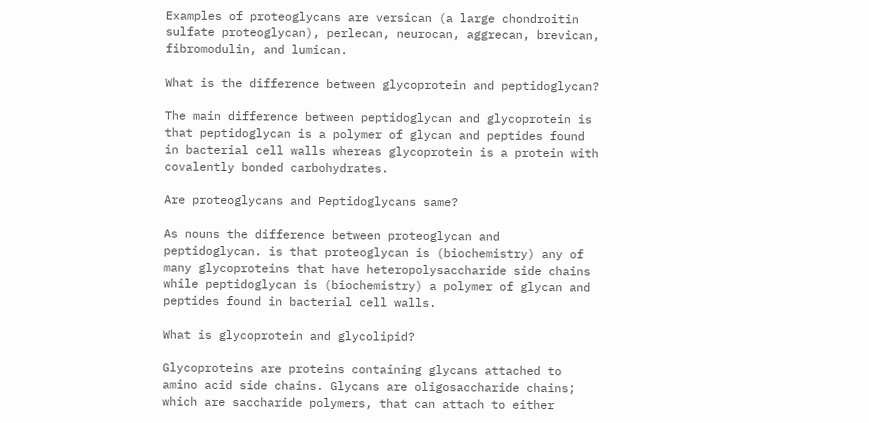Examples of proteoglycans are versican (a large chondroitin sulfate proteoglycan), perlecan, neurocan, aggrecan, brevican, fibromodulin, and lumican.

What is the difference between glycoprotein and peptidoglycan?

The main difference between peptidoglycan and glycoprotein is that peptidoglycan is a polymer of glycan and peptides found in bacterial cell walls whereas glycoprotein is a protein with covalently bonded carbohydrates.

Are proteoglycans and Peptidoglycans same?

As nouns the difference between proteoglycan and peptidoglycan. is that proteoglycan is (biochemistry) any of many glycoproteins that have heteropolysaccharide side chains while peptidoglycan is (biochemistry) a polymer of glycan and peptides found in bacterial cell walls.

What is glycoprotein and glycolipid?

Glycoproteins are proteins containing glycans attached to amino acid side chains. Glycans are oligosaccharide chains; which are saccharide polymers, that can attach to either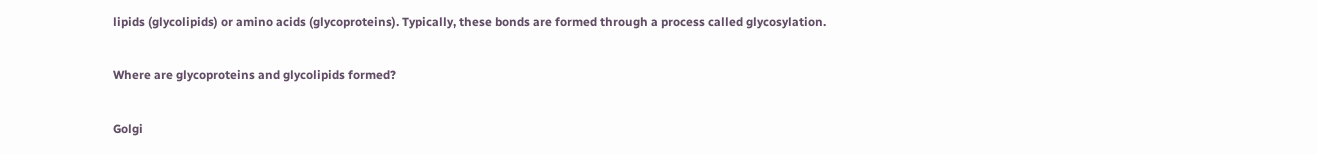lipids (glycolipids) or amino acids (glycoproteins). Typically, these bonds are formed through a process called glycosylation.

Where are glycoproteins and glycolipids formed?

Golgi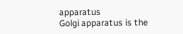apparatus
Golgi apparatus is the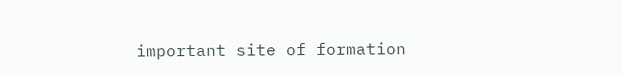important site of formation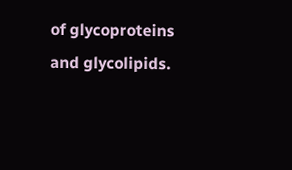of glycoproteins and glycolipids.